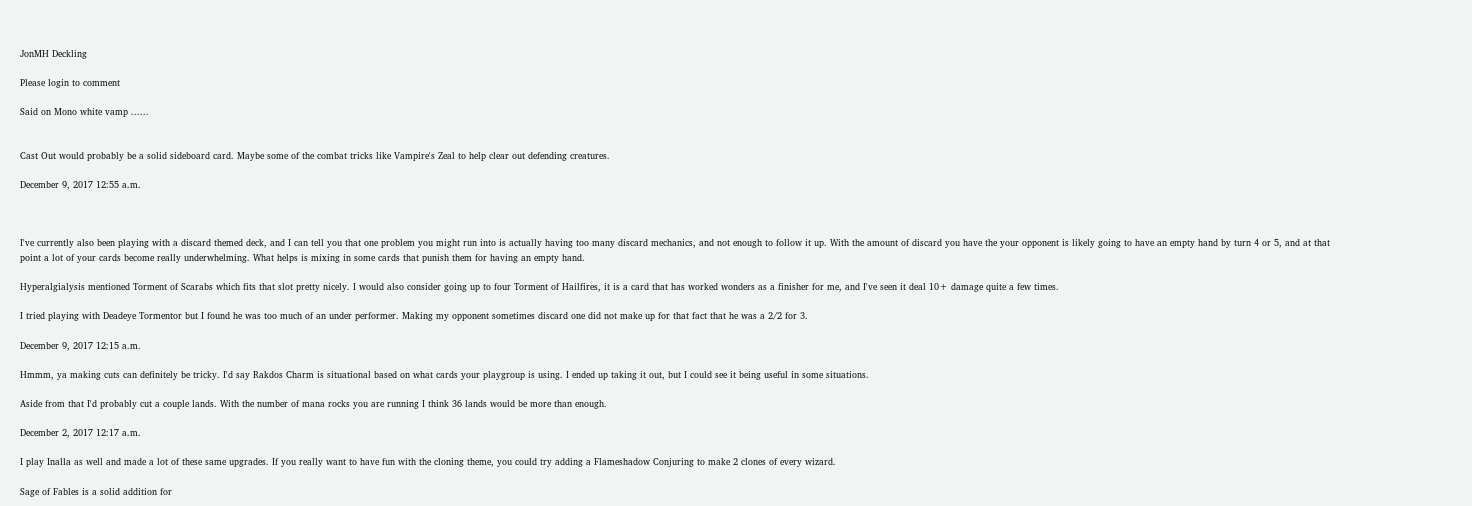JonMH Deckling

Please login to comment

Said on Mono white vamp ......


Cast Out would probably be a solid sideboard card. Maybe some of the combat tricks like Vampire's Zeal to help clear out defending creatures.

December 9, 2017 12:55 a.m.



I've currently also been playing with a discard themed deck, and I can tell you that one problem you might run into is actually having too many discard mechanics, and not enough to follow it up. With the amount of discard you have the your opponent is likely going to have an empty hand by turn 4 or 5, and at that point a lot of your cards become really underwhelming. What helps is mixing in some cards that punish them for having an empty hand.

Hyperalgialysis mentioned Torment of Scarabs which fits that slot pretty nicely. I would also consider going up to four Torment of Hailfires, it is a card that has worked wonders as a finisher for me, and I've seen it deal 10+ damage quite a few times.

I tried playing with Deadeye Tormentor but I found he was too much of an under performer. Making my opponent sometimes discard one did not make up for that fact that he was a 2/2 for 3.

December 9, 2017 12:15 a.m.

Hmmm, ya making cuts can definitely be tricky. I'd say Rakdos Charm is situational based on what cards your playgroup is using. I ended up taking it out, but I could see it being useful in some situations.

Aside from that I'd probably cut a couple lands. With the number of mana rocks you are running I think 36 lands would be more than enough.

December 2, 2017 12:17 a.m.

I play Inalla as well and made a lot of these same upgrades. If you really want to have fun with the cloning theme, you could try adding a Flameshadow Conjuring to make 2 clones of every wizard.

Sage of Fables is a solid addition for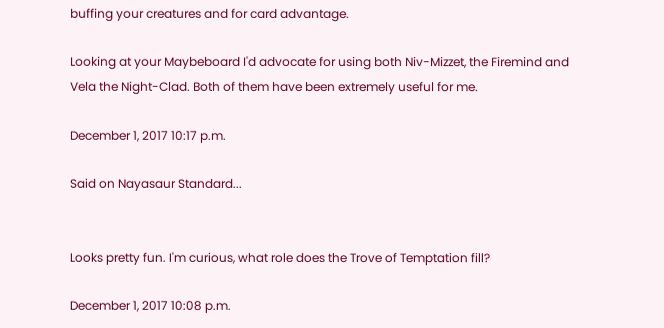buffing your creatures and for card advantage.

Looking at your Maybeboard I'd advocate for using both Niv-Mizzet, the Firemind and Vela the Night-Clad. Both of them have been extremely useful for me.

December 1, 2017 10:17 p.m.

Said on Nayasaur Standard...


Looks pretty fun. I'm curious, what role does the Trove of Temptation fill?

December 1, 2017 10:08 p.m.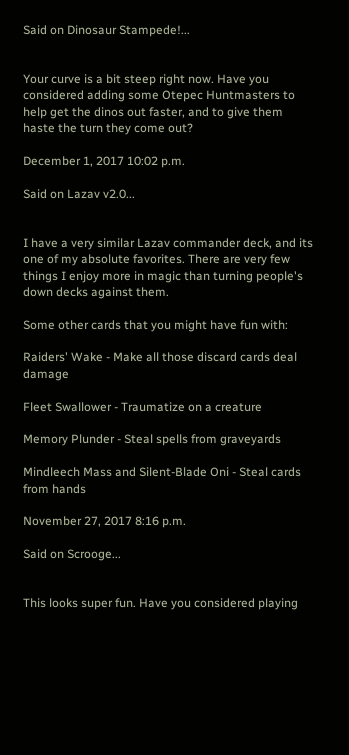Said on Dinosaur Stampede!...


Your curve is a bit steep right now. Have you considered adding some Otepec Huntmasters to help get the dinos out faster, and to give them haste the turn they come out?

December 1, 2017 10:02 p.m.

Said on Lazav v2.0...


I have a very similar Lazav commander deck, and its one of my absolute favorites. There are very few things I enjoy more in magic than turning people's down decks against them.

Some other cards that you might have fun with:

Raiders' Wake - Make all those discard cards deal damage

Fleet Swallower - Traumatize on a creature

Memory Plunder - Steal spells from graveyards

Mindleech Mass and Silent-Blade Oni - Steal cards from hands

November 27, 2017 8:16 p.m.

Said on Scrooge...


This looks super fun. Have you considered playing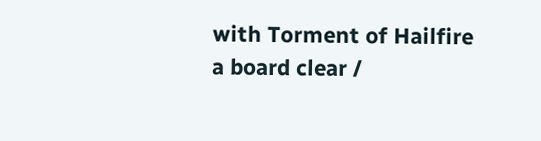with Torment of Hailfire a board clear /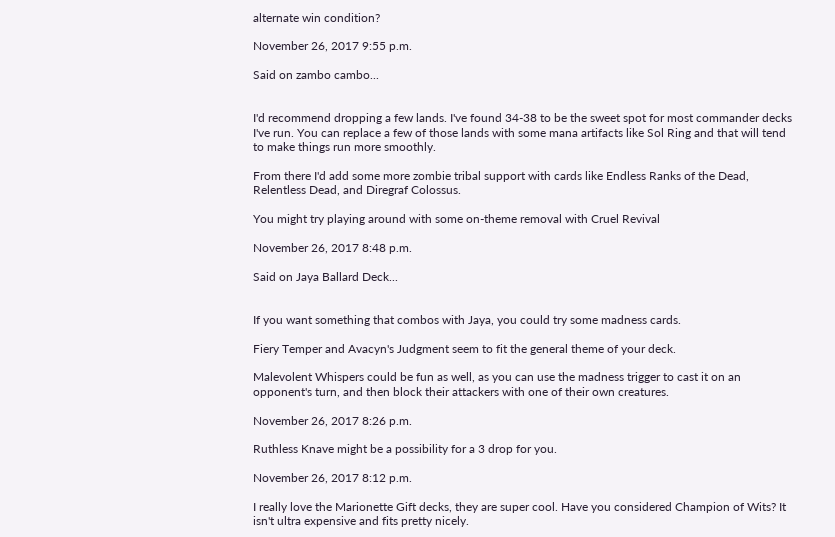alternate win condition?

November 26, 2017 9:55 p.m.

Said on zambo cambo...


I'd recommend dropping a few lands. I've found 34-38 to be the sweet spot for most commander decks I've run. You can replace a few of those lands with some mana artifacts like Sol Ring and that will tend to make things run more smoothly.

From there I'd add some more zombie tribal support with cards like Endless Ranks of the Dead, Relentless Dead, and Diregraf Colossus.

You might try playing around with some on-theme removal with Cruel Revival

November 26, 2017 8:48 p.m.

Said on Jaya Ballard Deck...


If you want something that combos with Jaya, you could try some madness cards.

Fiery Temper and Avacyn's Judgment seem to fit the general theme of your deck.

Malevolent Whispers could be fun as well, as you can use the madness trigger to cast it on an opponent's turn, and then block their attackers with one of their own creatures.

November 26, 2017 8:26 p.m.

Ruthless Knave might be a possibility for a 3 drop for you.

November 26, 2017 8:12 p.m.

I really love the Marionette Gift decks, they are super cool. Have you considered Champion of Wits? It isn't ultra expensive and fits pretty nicely.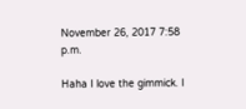November 26, 2017 7:58 p.m.

Haha I love the gimmick. I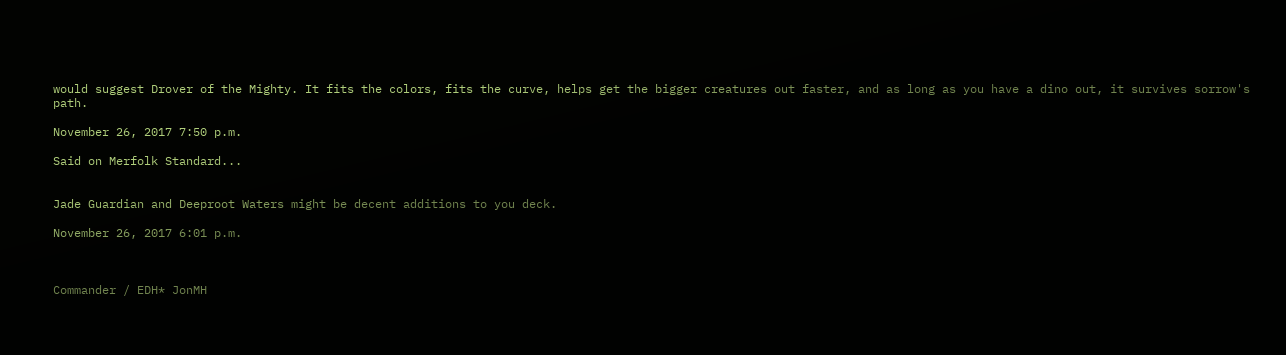would suggest Drover of the Mighty. It fits the colors, fits the curve, helps get the bigger creatures out faster, and as long as you have a dino out, it survives sorrow's path.

November 26, 2017 7:50 p.m.

Said on Merfolk Standard...


Jade Guardian and Deeproot Waters might be decent additions to you deck.

November 26, 2017 6:01 p.m.



Commander / EDH* JonMH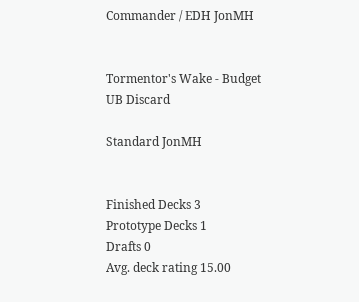Commander / EDH JonMH


Tormentor's Wake - Budget UB Discard

Standard JonMH


Finished Decks 3
Prototype Decks 1
Drafts 0
Avg. deck rating 15.00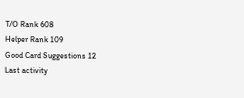T/O Rank 608
Helper Rank 109
Good Card Suggestions 12
Last activity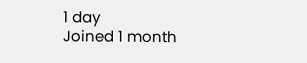1 day
Joined 1 month